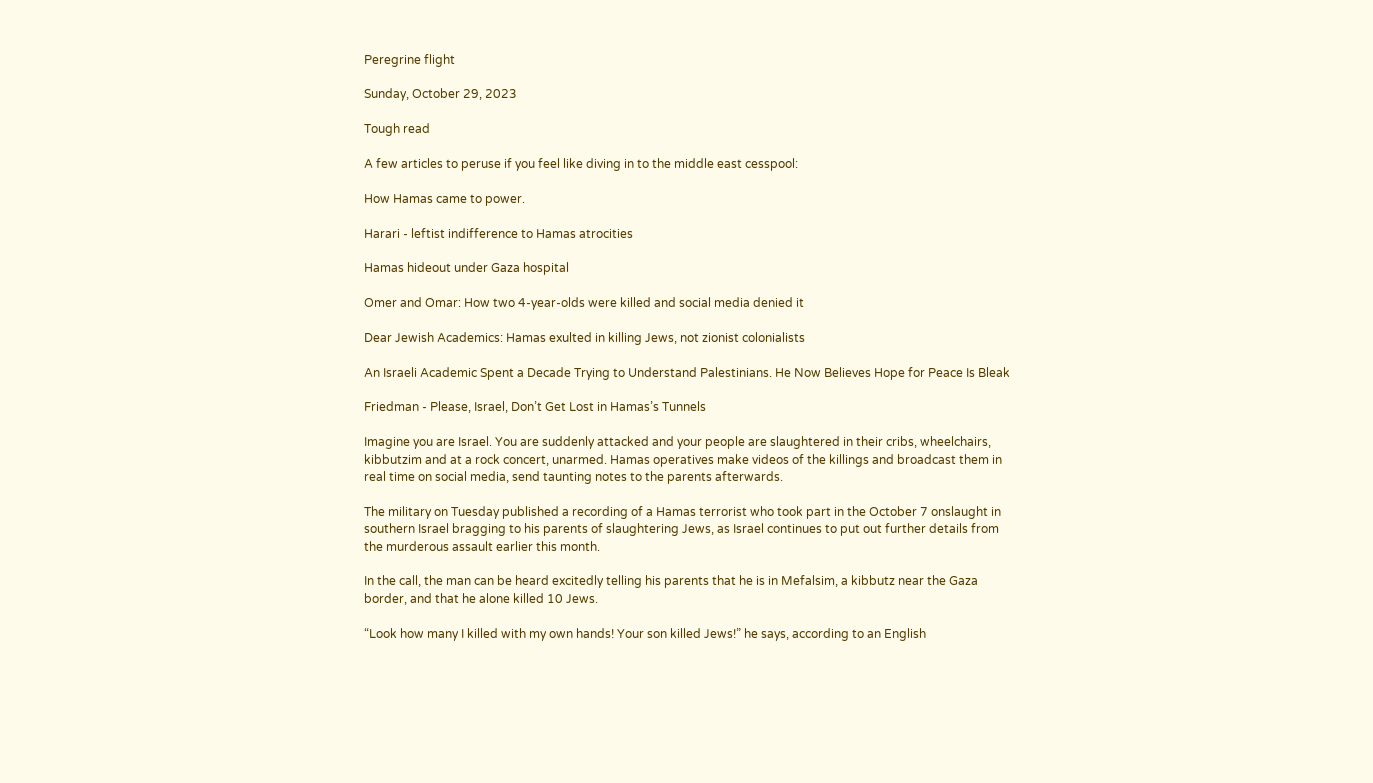Peregrine flight

Sunday, October 29, 2023

Tough read

A few articles to peruse if you feel like diving in to the middle east cesspool:

How Hamas came to power.

Harari - leftist indifference to Hamas atrocities

Hamas hideout under Gaza hospital

Omer and Omar: How two 4-year-olds were killed and social media denied it

Dear Jewish Academics: Hamas exulted in killing Jews, not zionist colonialists

An Israeli Academic Spent a Decade Trying to Understand Palestinians. He Now Believes Hope for Peace Is Bleak

Friedman - Please, Israel, Don’t Get Lost in Hamas’s Tunnels

Imagine you are Israel. You are suddenly attacked and your people are slaughtered in their cribs, wheelchairs, kibbutzim and at a rock concert, unarmed. Hamas operatives make videos of the killings and broadcast them in real time on social media, send taunting notes to the parents afterwards.

The military on Tuesday published a recording of a Hamas terrorist who took part in the October 7 onslaught in southern Israel bragging to his parents of slaughtering Jews, as Israel continues to put out further details from the murderous assault earlier this month.

In the call, the man can be heard excitedly telling his parents that he is in Mefalsim, a kibbutz near the Gaza border, and that he alone killed 10 Jews.

“Look how many I killed with my own hands! Your son killed Jews!” he says, according to an English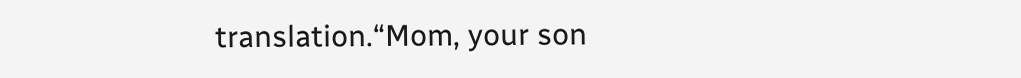translation.“Mom, your son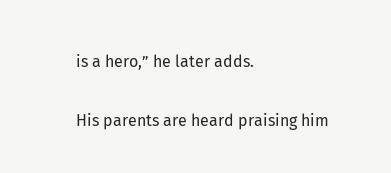is a hero,” he later adds.

His parents are heard praising him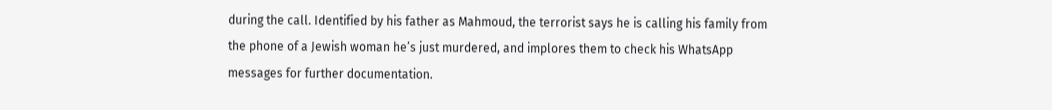during the call. Identified by his father as Mahmoud, the terrorist says he is calling his family from the phone of a Jewish woman he’s just murdered, and implores them to check his WhatsApp messages for further documentation.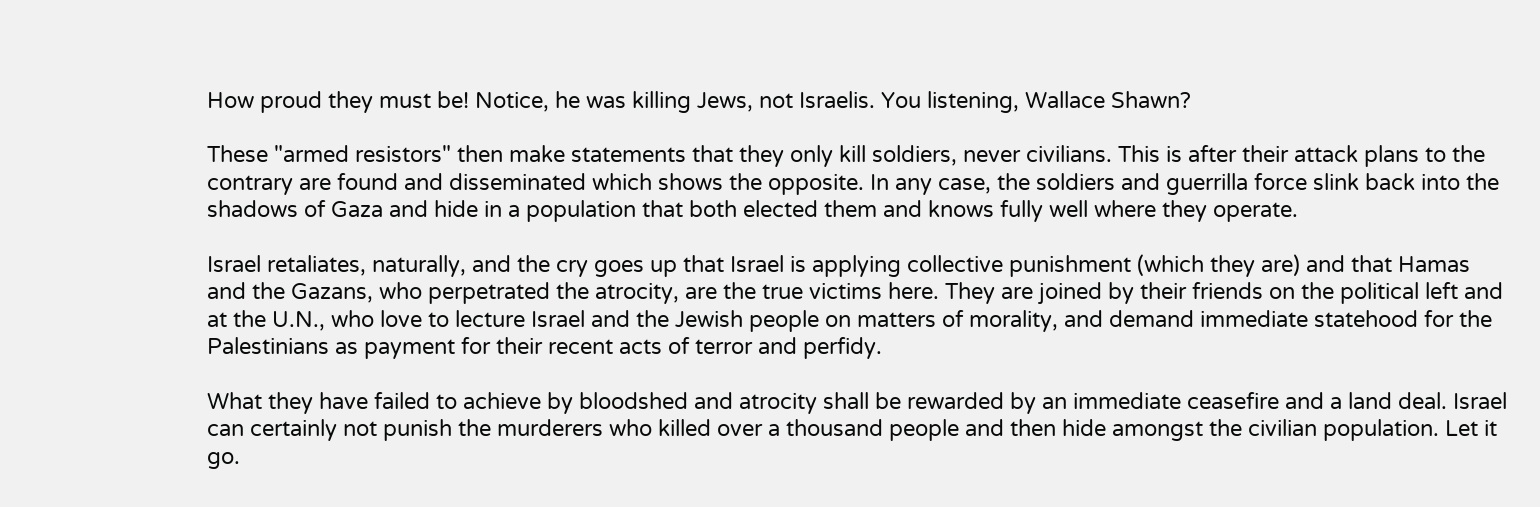How proud they must be! Notice, he was killing Jews, not Israelis. You listening, Wallace Shawn?

These "armed resistors" then make statements that they only kill soldiers, never civilians. This is after their attack plans to the contrary are found and disseminated which shows the opposite. In any case, the soldiers and guerrilla force slink back into the shadows of Gaza and hide in a population that both elected them and knows fully well where they operate.

Israel retaliates, naturally, and the cry goes up that Israel is applying collective punishment (which they are) and that Hamas and the Gazans, who perpetrated the atrocity, are the true victims here. They are joined by their friends on the political left and at the U.N., who love to lecture Israel and the Jewish people on matters of morality, and demand immediate statehood for the Palestinians as payment for their recent acts of terror and perfidy.

What they have failed to achieve by bloodshed and atrocity shall be rewarded by an immediate ceasefire and a land deal. Israel can certainly not punish the murderers who killed over a thousand people and then hide amongst the civilian population. Let it go.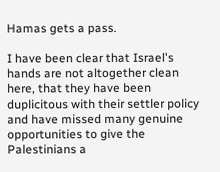Hamas gets a pass.

I have been clear that Israel's hands are not altogether clean here, that they have been duplicitous with their settler policy and have missed many genuine opportunities to give the Palestinians a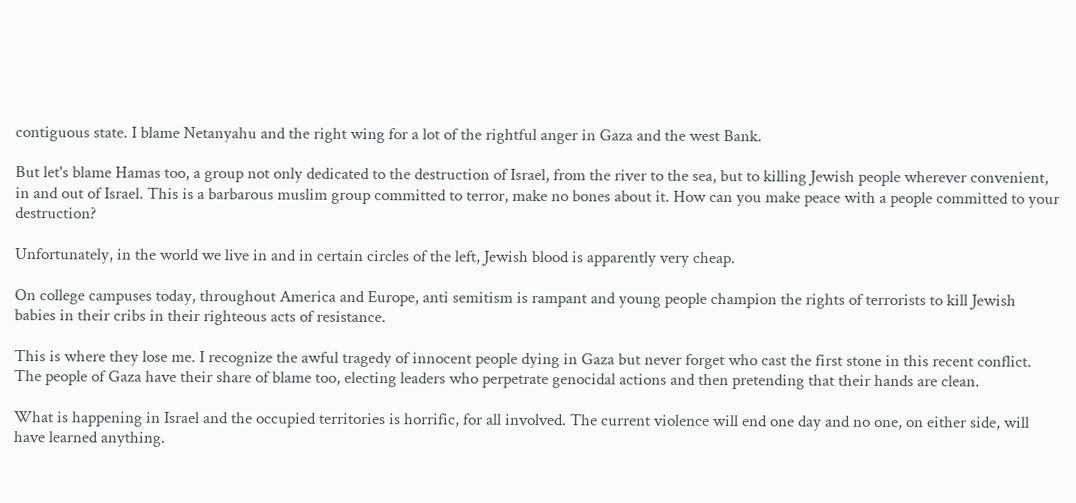contiguous state. I blame Netanyahu and the right wing for a lot of the rightful anger in Gaza and the west Bank.

But let's blame Hamas too, a group not only dedicated to the destruction of Israel, from the river to the sea, but to killing Jewish people wherever convenient, in and out of Israel. This is a barbarous muslim group committed to terror, make no bones about it. How can you make peace with a people committed to your destruction?

Unfortunately, in the world we live in and in certain circles of the left, Jewish blood is apparently very cheap.

On college campuses today, throughout America and Europe, anti semitism is rampant and young people champion the rights of terrorists to kill Jewish babies in their cribs in their righteous acts of resistance.

This is where they lose me. I recognize the awful tragedy of innocent people dying in Gaza but never forget who cast the first stone in this recent conflict. The people of Gaza have their share of blame too, electing leaders who perpetrate genocidal actions and then pretending that their hands are clean.

What is happening in Israel and the occupied territories is horrific, for all involved. The current violence will end one day and no one, on either side, will have learned anything.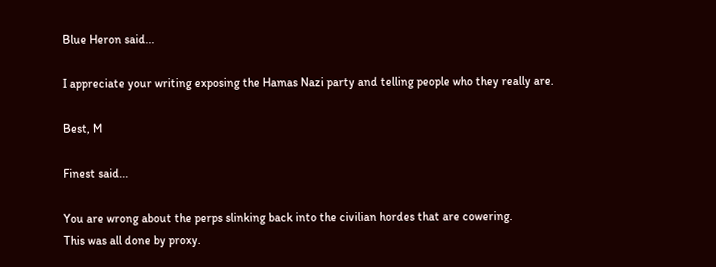Blue Heron said...

I appreciate your writing exposing the Hamas Nazi party and telling people who they really are.

Best, M

Finest said...

You are wrong about the perps slinking back into the civilian hordes that are cowering.
This was all done by proxy.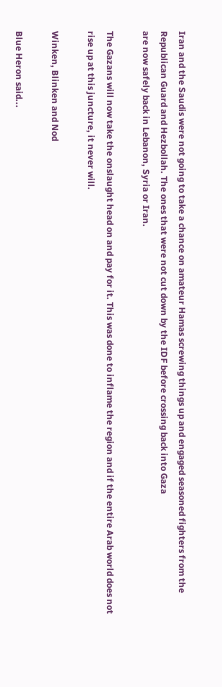Iran and the Saudis were not going to take a chance on amateur Hamas screwing things up and engaged seasoned fighters from the Republican Guard and Hezbollah. The ones that were not cut down by the IDF before crossing back into Gaza
are now safely back in Lebanon, Syria or Iran.

The Gazans will now take the onslaught head on and pay for it. This was done to inflame the region and if the entire Arab world does not rise up at this juncture, it never will.

Winken, Blinken and Nod

Blue Heron said...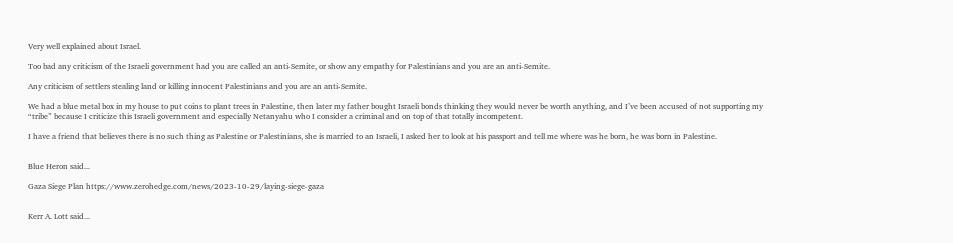Very well explained about Israel.

Too bad any criticism of the Israeli government had you are called an anti-Semite, or show any empathy for Palestinians and you are an anti-Semite.

Any criticism of settlers stealing land or killing innocent Palestinians and you are an anti-Semite.

We had a blue metal box in my house to put coins to plant trees in Palestine, then later my father bought Israeli bonds thinking they would never be worth anything, and I’ve been accused of not supporting my “tribe” because I criticize this Israeli government and especially Netanyahu who I consider a criminal and on top of that totally incompetent.

I have a friend that believes there is no such thing as Palestine or Palestinians, she is married to an Israeli, I asked her to look at his passport and tell me where was he born, he was born in Palestine.


Blue Heron said...

Gaza Siege Plan https://www.zerohedge.com/news/2023-10-29/laying-siege-gaza


Kerr A. Lott said...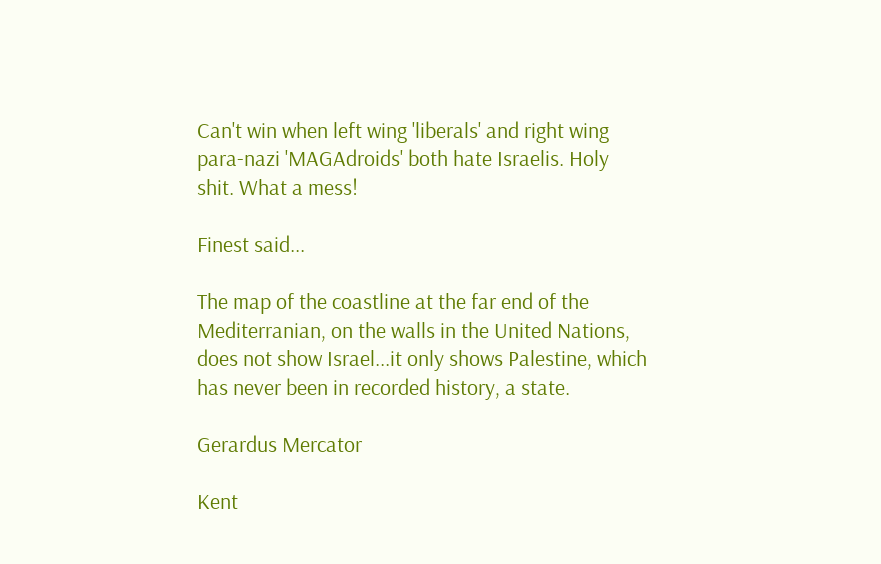Can't win when left wing 'liberals' and right wing para-nazi 'MAGAdroids' both hate Israelis. Holy shit. What a mess!

Finest said...

The map of the coastline at the far end of the Mediterranian, on the walls in the United Nations, does not show Israel...it only shows Palestine, which has never been in recorded history, a state.

Gerardus Mercator

Kent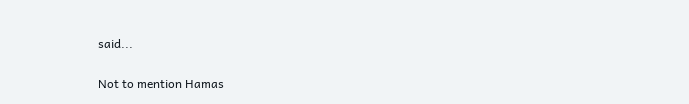said...

Not to mention Hamas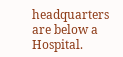headquarters are below a Hospital.